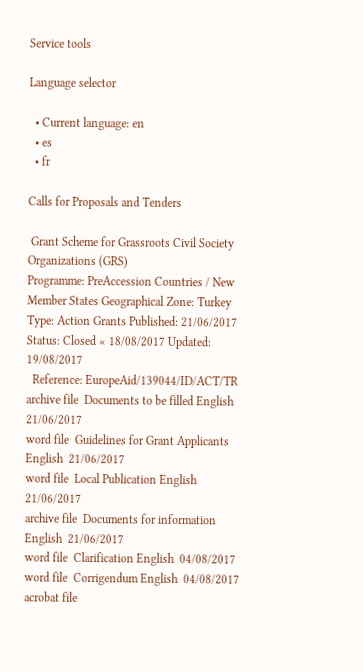Service tools

Language selector

  • Current language: en
  • es
  • fr

Calls for Proposals and Tenders

 Grant Scheme for Grassroots Civil Society Organizations (GRS)
Programme: PreAccession Countries / New Member States Geographical Zone: Turkey
Type: Action Grants Published: 21/06/2017
Status: Closed « 18/08/2017 Updated: 19/08/2017
  Reference: EuropeAid/139044/ID/ACT/TR
archive file  Documents to be filled English  21/06/2017
word file  Guidelines for Grant Applicants English  21/06/2017
word file  Local Publication English  21/06/2017
archive file  Documents for information English  21/06/2017
word file  Clarification English  04/08/2017
word file  Corrigendum English  04/08/2017
acrobat file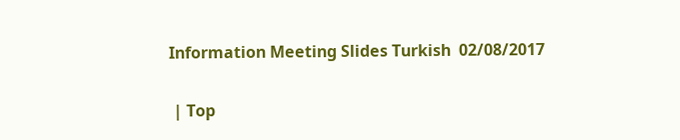Information Meeting Slides Turkish  02/08/2017

 | Top